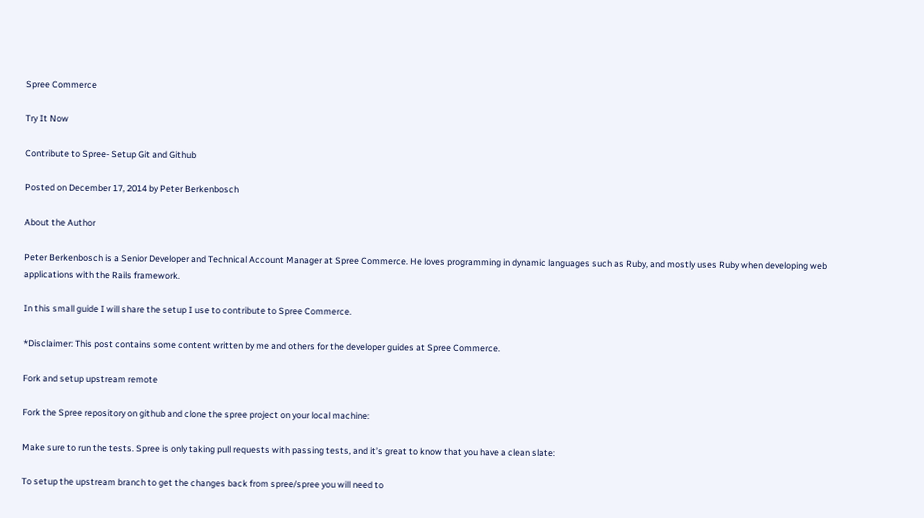Spree Commerce

Try It Now

Contribute to Spree- Setup Git and Github

Posted on December 17, 2014 by Peter Berkenbosch

About the Author

Peter Berkenbosch is a Senior Developer and Technical Account Manager at Spree Commerce. He loves programming in dynamic languages such as Ruby, and mostly uses Ruby when developing web applications with the Rails framework.

In this small guide I will share the setup I use to contribute to Spree Commerce.

*Disclaimer: This post contains some content written by me and others for the developer guides at Spree Commerce.

Fork and setup upstream remote

Fork the Spree repository on github and clone the spree project on your local machine:

Make sure to run the tests. Spree is only taking pull requests with passing tests, and it’s great to know that you have a clean slate:

To setup the upstream branch to get the changes back from spree/spree you will need to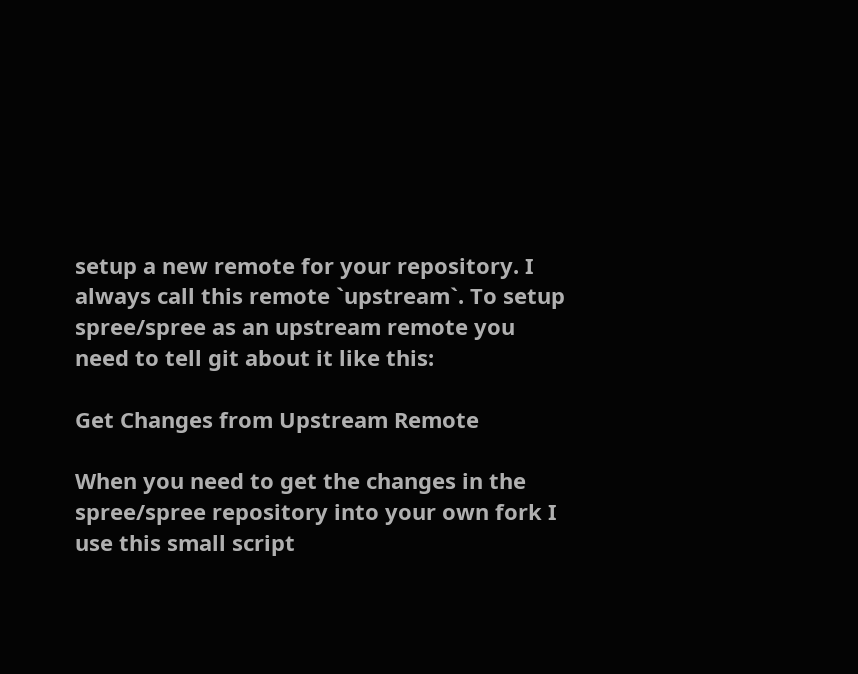setup a new remote for your repository. I always call this remote `upstream`. To setup spree/spree as an upstream remote you need to tell git about it like this:

Get Changes from Upstream Remote

When you need to get the changes in the spree/spree repository into your own fork I use this small script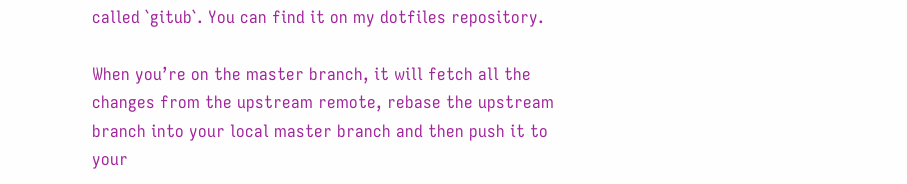called `gitub`. You can find it on my dotfiles repository.

When you’re on the master branch, it will fetch all the changes from the upstream remote, rebase the upstream branch into your local master branch and then push it to your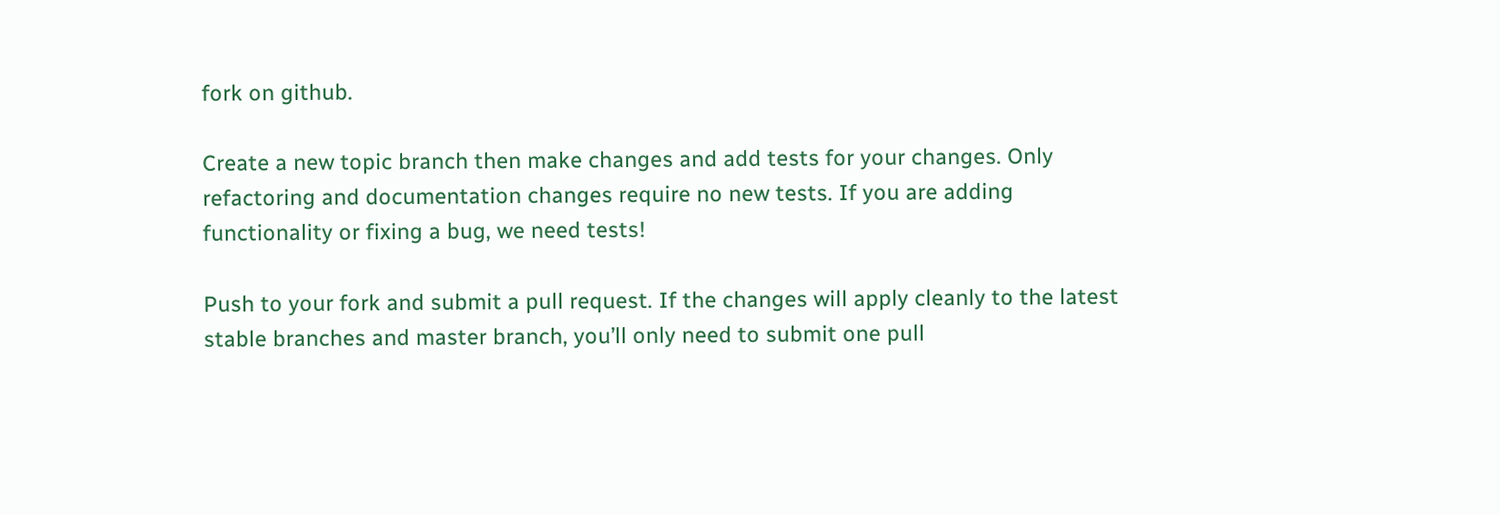fork on github.

Create a new topic branch then make changes and add tests for your changes. Only refactoring and documentation changes require no new tests. If you are adding functionality or fixing a bug, we need tests!

Push to your fork and submit a pull request. If the changes will apply cleanly to the latest stable branches and master branch, you’ll only need to submit one pull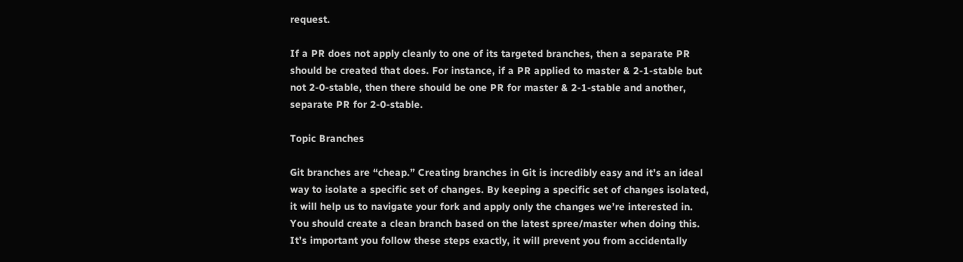request.

If a PR does not apply cleanly to one of its targeted branches, then a separate PR should be created that does. For instance, if a PR applied to master & 2-1-stable but not 2-0-stable, then there should be one PR for master & 2-1-stable and another, separate PR for 2-0-stable.

Topic Branches

Git branches are “cheap.” Creating branches in Git is incredibly easy and it’s an ideal way to isolate a specific set of changes. By keeping a specific set of changes isolated, it will help us to navigate your fork and apply only the changes we’re interested in. You should create a clean branch based on the latest spree/master when doing this. It’s important you follow these steps exactly, it will prevent you from accidentally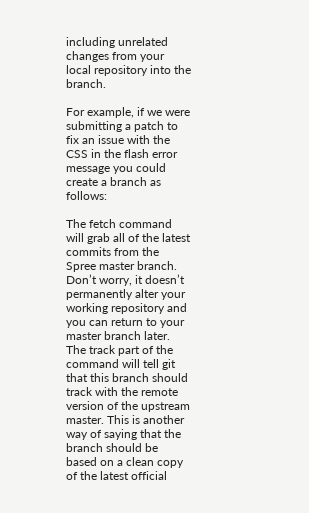including unrelated changes from your local repository into the branch.

For example, if we were submitting a patch to fix an issue with the CSS in the flash error message you could create a branch as follows:

The fetch command will grab all of the latest commits from the Spree master branch. Don’t worry, it doesn’t permanently alter your working repository and you can return to your master branch later. The track part of the command will tell git that this branch should track with the remote version of the upstream master. This is another way of saying that the branch should be based on a clean copy of the latest official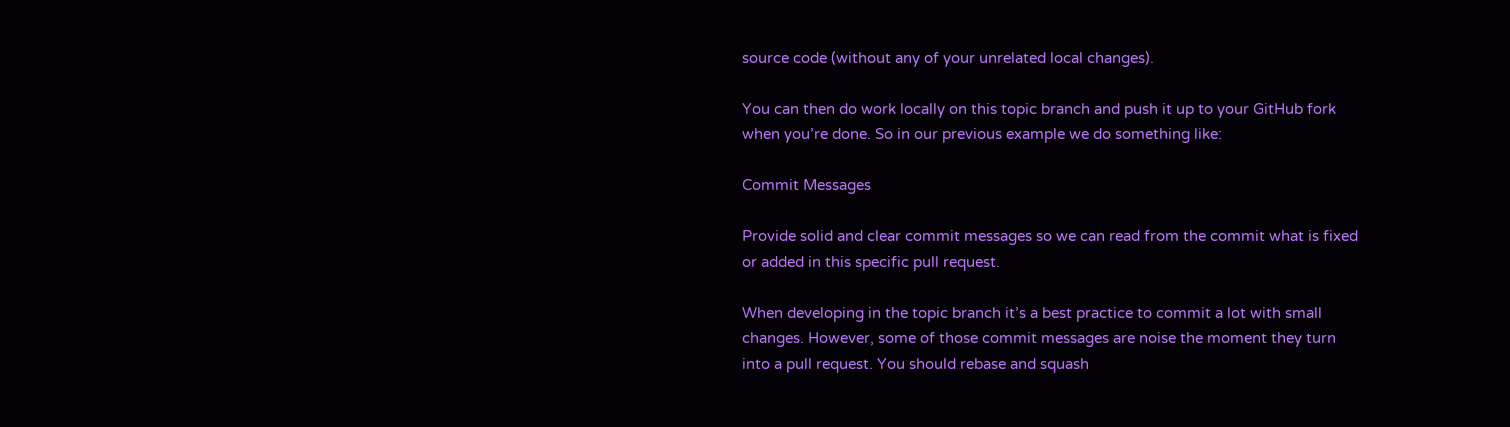source code (without any of your unrelated local changes).

You can then do work locally on this topic branch and push it up to your GitHub fork when you’re done. So in our previous example we do something like:

Commit Messages

Provide solid and clear commit messages so we can read from the commit what is fixed or added in this specific pull request.

When developing in the topic branch it’s a best practice to commit a lot with small changes. However, some of those commit messages are noise the moment they turn into a pull request. You should rebase and squash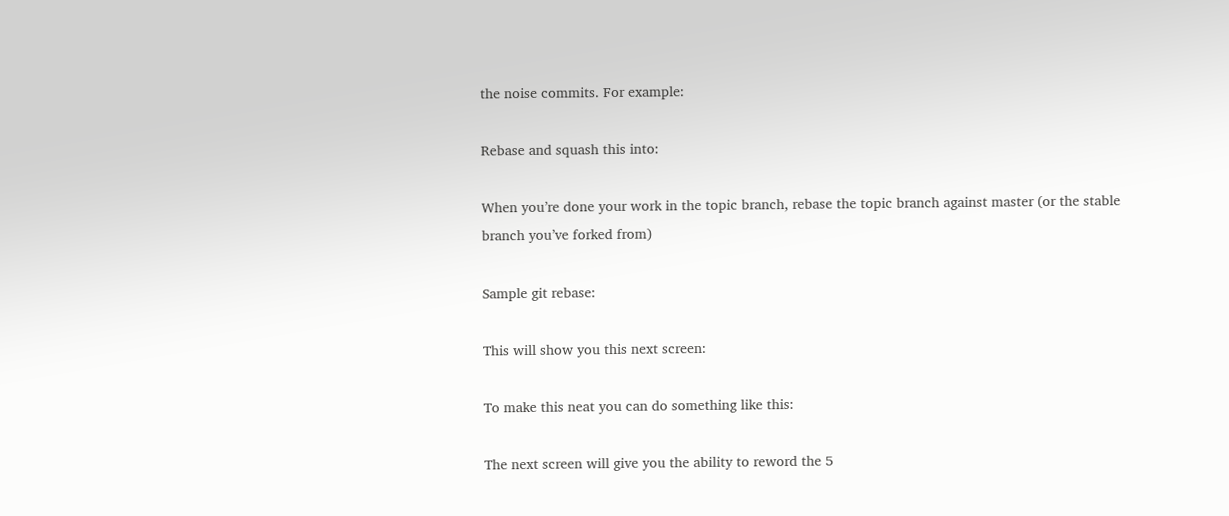the noise commits. For example:

Rebase and squash this into:

When you’re done your work in the topic branch, rebase the topic branch against master (or the stable branch you’ve forked from)

Sample git rebase:

This will show you this next screen:

To make this neat you can do something like this:

The next screen will give you the ability to reword the 5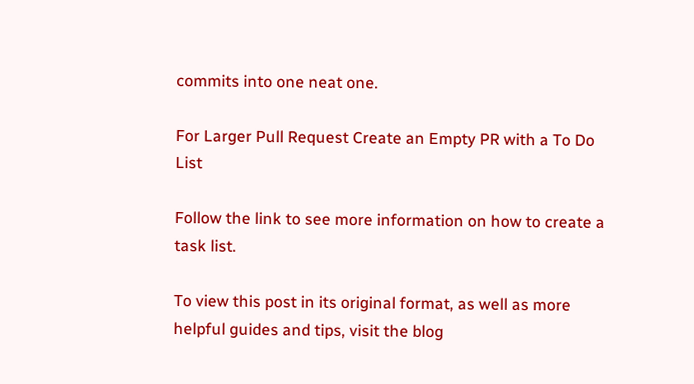commits into one neat one.

For Larger Pull Request Create an Empty PR with a To Do List

Follow the link to see more information on how to create a task list.

To view this post in its original format, as well as more helpful guides and tips, visit the blog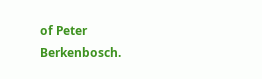of Peter Berkenbosch.